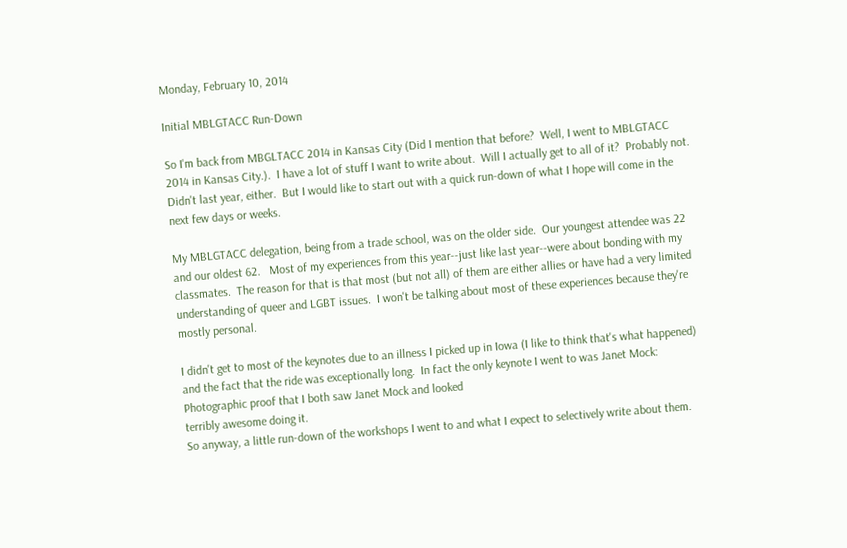Monday, February 10, 2014

Initial MBLGTACC Run-Down

So I'm back from MBGLTACC 2014 in Kansas City (Did I mention that before?  Well, I went to MBLGTACC 2014 in Kansas City.).  I have a lot of stuff I want to write about.  Will I actually get to all of it?  Probably not.  Didn't last year, either.  But I would like to start out with a quick run-down of what I hope will come in the next few days or weeks.

My MBLGTACC delegation, being from a trade school, was on the older side.  Our youngest attendee was 22 and our oldest 62.   Most of my experiences from this year--just like last year--were about bonding with my classmates.  The reason for that is that most (but not all) of them are either allies or have had a very limited understanding of queer and LGBT issues.  I won't be talking about most of these experiences because they're mostly personal.

I didn't get to most of the keynotes due to an illness I picked up in Iowa (I like to think that's what happened) and the fact that the ride was exceptionally long.  In fact the only keynote I went to was Janet Mock:
Photographic proof that I both saw Janet Mock and looked
terribly awesome doing it.
So anyway, a little run-down of the workshops I went to and what I expect to selectively write about them.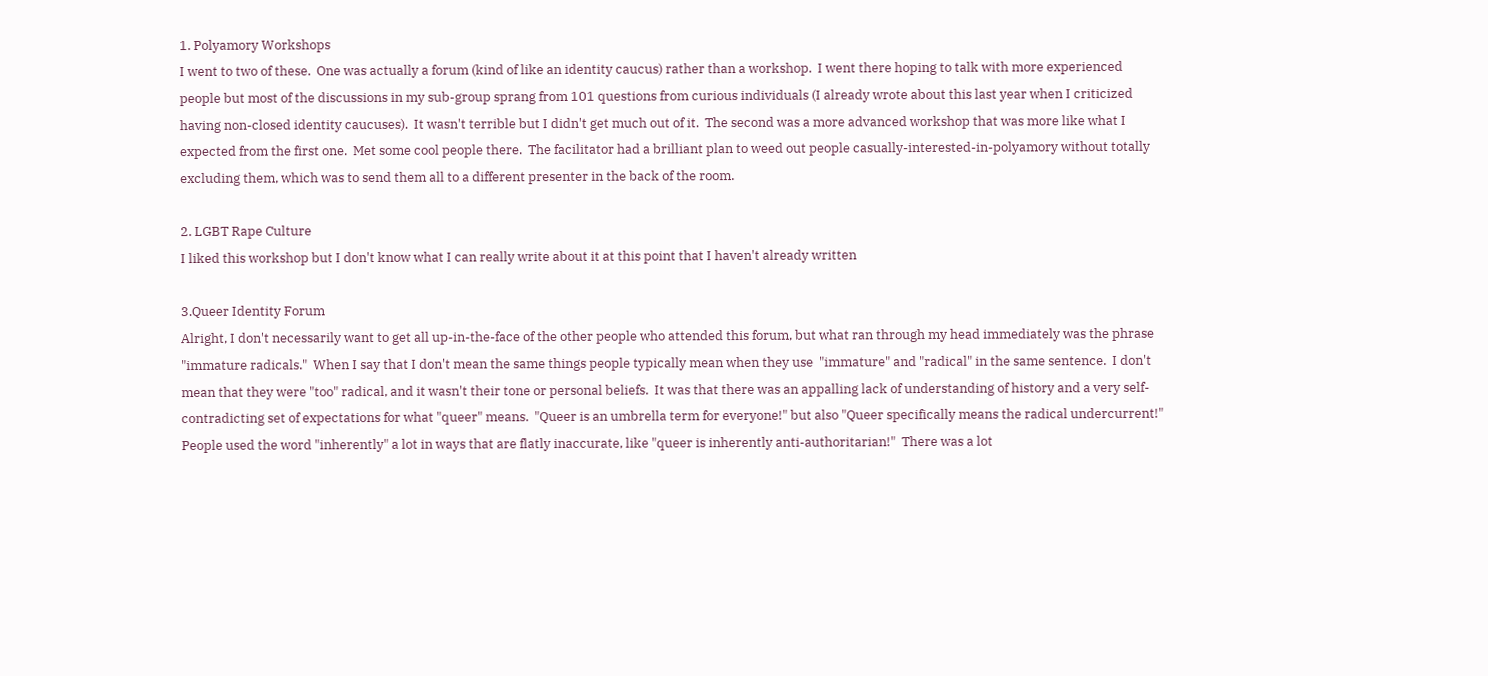1. Polyamory Workshops
I went to two of these.  One was actually a forum (kind of like an identity caucus) rather than a workshop.  I went there hoping to talk with more experienced people but most of the discussions in my sub-group sprang from 101 questions from curious individuals (I already wrote about this last year when I criticized having non-closed identity caucuses).  It wasn't terrible but I didn't get much out of it.  The second was a more advanced workshop that was more like what I expected from the first one.  Met some cool people there.  The facilitator had a brilliant plan to weed out people casually-interested-in-polyamory without totally excluding them, which was to send them all to a different presenter in the back of the room.

2. LGBT Rape Culture
I liked this workshop but I don't know what I can really write about it at this point that I haven't already written

3.Queer Identity Forum
Alright, I don't necessarily want to get all up-in-the-face of the other people who attended this forum, but what ran through my head immediately was the phrase "immature radicals."  When I say that I don't mean the same things people typically mean when they use  "immature" and "radical" in the same sentence.  I don't mean that they were "too" radical, and it wasn't their tone or personal beliefs.  It was that there was an appalling lack of understanding of history and a very self-contradicting set of expectations for what "queer" means.  "Queer is an umbrella term for everyone!" but also "Queer specifically means the radical undercurrent!"  People used the word "inherently" a lot in ways that are flatly inaccurate, like "queer is inherently anti-authoritarian!"  There was a lot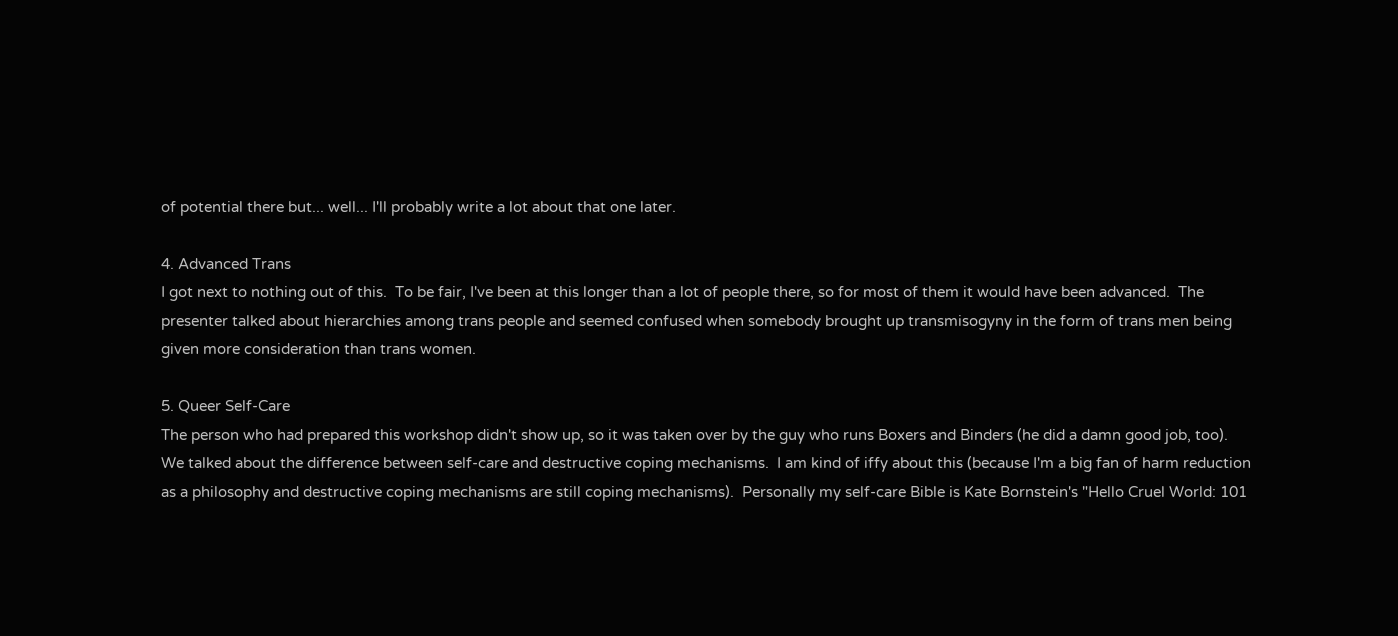of potential there but... well... I'll probably write a lot about that one later.

4. Advanced Trans
I got next to nothing out of this.  To be fair, I've been at this longer than a lot of people there, so for most of them it would have been advanced.  The presenter talked about hierarchies among trans people and seemed confused when somebody brought up transmisogyny in the form of trans men being given more consideration than trans women.

5. Queer Self-Care
The person who had prepared this workshop didn't show up, so it was taken over by the guy who runs Boxers and Binders (he did a damn good job, too).   We talked about the difference between self-care and destructive coping mechanisms.  I am kind of iffy about this (because I'm a big fan of harm reduction as a philosophy and destructive coping mechanisms are still coping mechanisms).  Personally my self-care Bible is Kate Bornstein's "Hello Cruel World: 101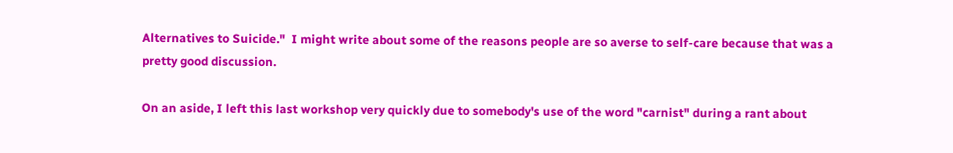Alternatives to Suicide."  I might write about some of the reasons people are so averse to self-care because that was a pretty good discussion.

On an aside, I left this last workshop very quickly due to somebody's use of the word "carnist" during a rant about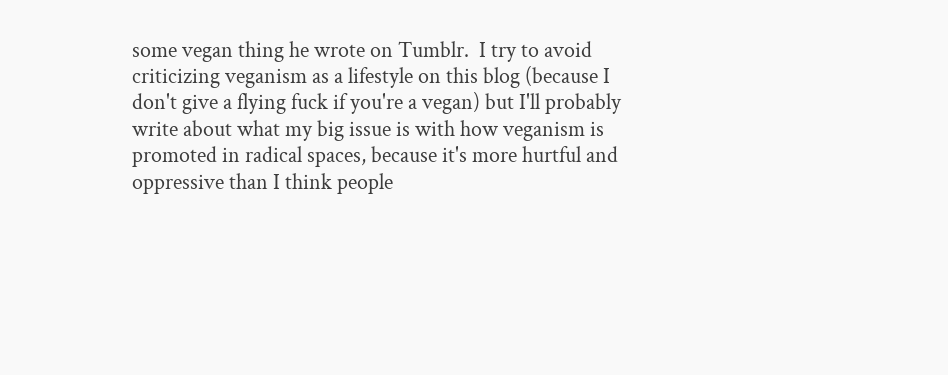some vegan thing he wrote on Tumblr.  I try to avoid criticizing veganism as a lifestyle on this blog (because I don't give a flying fuck if you're a vegan) but I'll probably write about what my big issue is with how veganism is promoted in radical spaces, because it's more hurtful and oppressive than I think people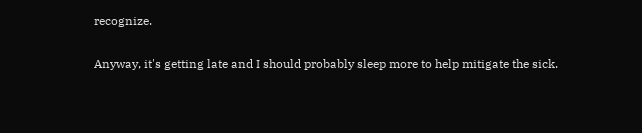recognize.

Anyway, it's getting late and I should probably sleep more to help mitigate the sick.